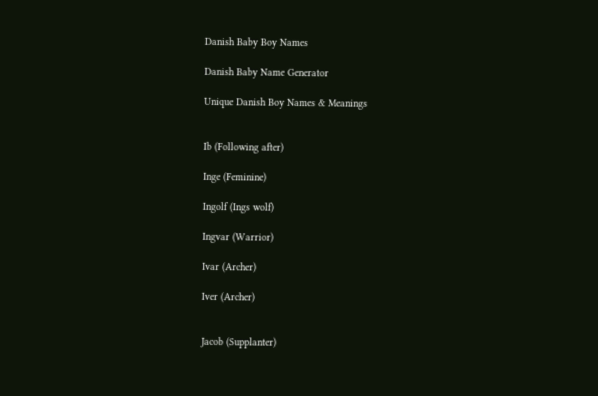Danish Baby Boy Names

Danish Baby Name Generator

Unique Danish Boy Names & Meanings


Ib (Following after)

Inge (Feminine)

Ingolf (Ings wolf)

Ingvar (Warrior)

Ivar (Archer)

Iver (Archer)


Jacob (Supplanter)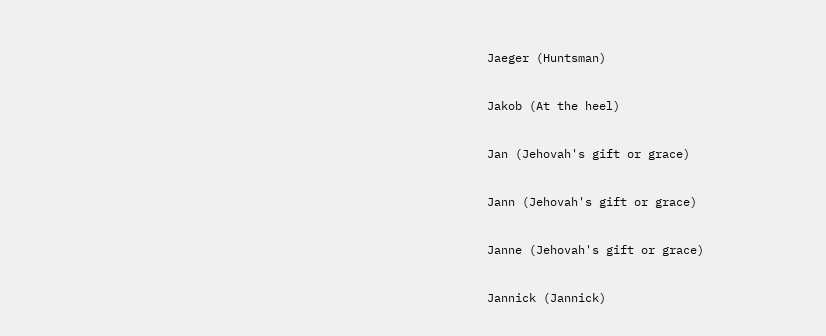Jaeger (Huntsman)

Jakob (At the heel)

Jan (Jehovah's gift or grace)

Jann (Jehovah's gift or grace)

Janne (Jehovah's gift or grace)

Jannick (Jannick)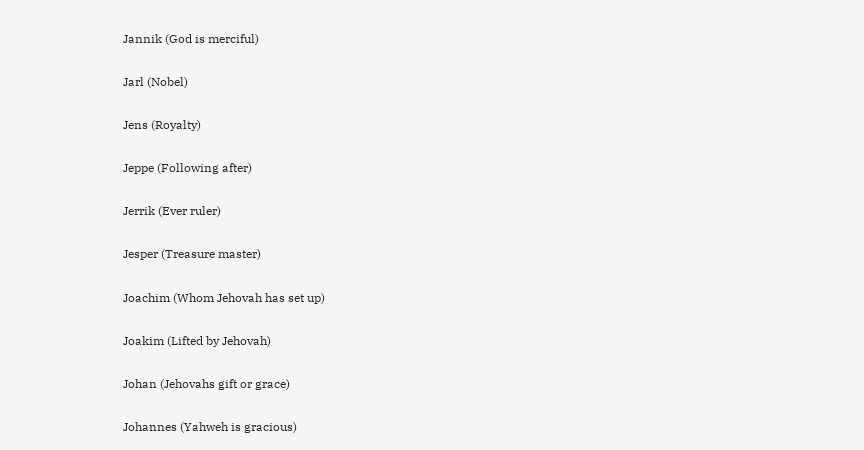Jannik (God is merciful)

Jarl (Nobel)

Jens (Royalty)

Jeppe (Following after)

Jerrik (Ever ruler)

Jesper (Treasure master)

Joachim (Whom Jehovah has set up)

Joakim (Lifted by Jehovah)

Johan (Jehovahs gift or grace)

Johannes (Yahweh is gracious)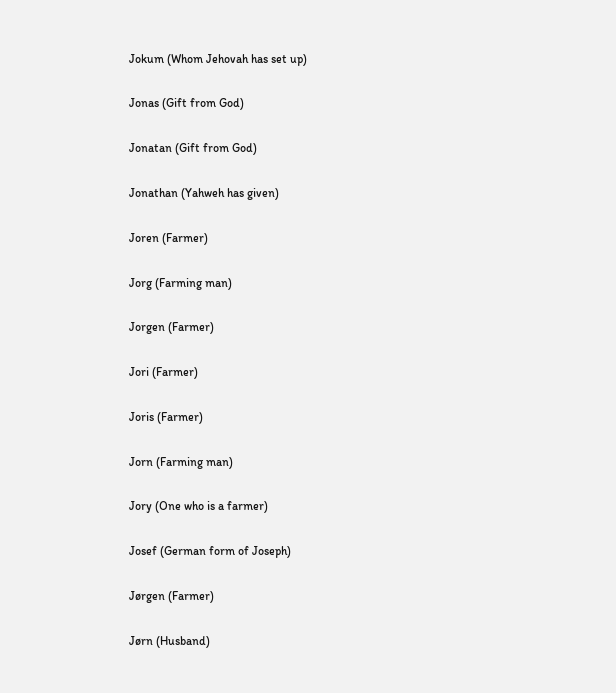Jokum (Whom Jehovah has set up)

Jonas (Gift from God)

Jonatan (Gift from God)

Jonathan (Yahweh has given)

Joren (Farmer)

Jorg (Farming man)

Jorgen (Farmer)

Jori (Farmer)

Joris (Farmer)

Jorn (Farming man)

Jory (One who is a farmer)

Josef (German form of Joseph)

Jørgen (Farmer)

Jørn (Husband)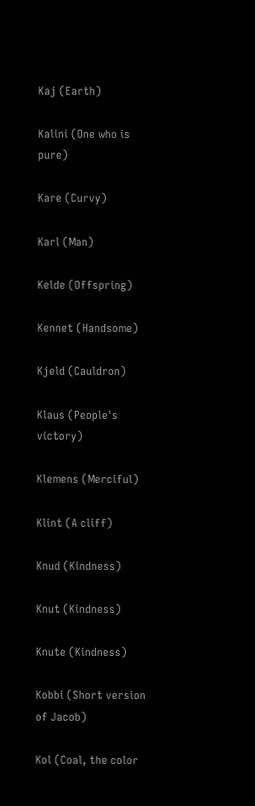Kaj (Earth)

Kalini (One who is pure)

Kare (Curvy)

Karl (Man)

Kelde (Offspring)

Kennet (Handsome)

Kjeld (Cauldron)

Klaus (People's victory)

Klemens (Merciful)

Klint (A cliff)

Knud (Kindness)

Knut (Kindness)

Knute (Kindness)

Kobbi (Short version of Jacob)

Kol (Coal, the color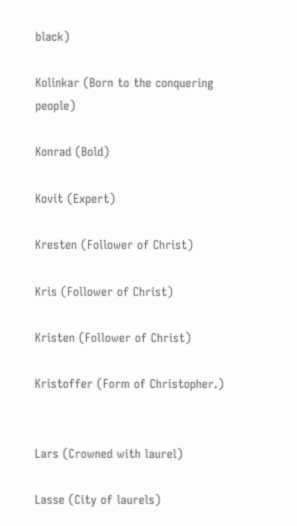black)

Kolinkar (Born to the conquering people)

Konrad (Bold)

Kovit (Expert)

Kresten (Follower of Christ)

Kris (Follower of Christ)

Kristen (Follower of Christ)

Kristoffer (Form of Christopher.)


Lars (Crowned with laurel)

Lasse (City of laurels)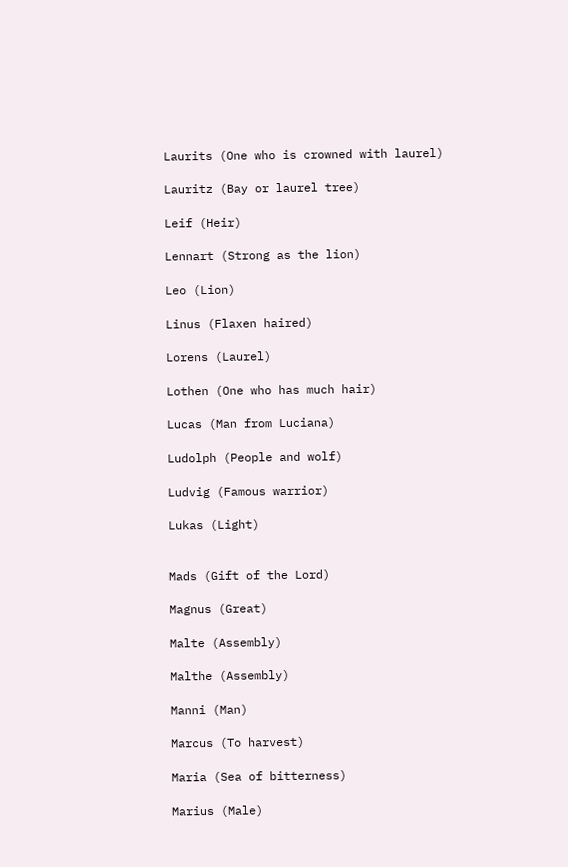Laurits (One who is crowned with laurel)

Lauritz (Bay or laurel tree)

Leif (Heir)

Lennart (Strong as the lion)

Leo (Lion)

Linus (Flaxen haired)

Lorens (Laurel)

Lothen (One who has much hair)

Lucas (Man from Luciana)

Ludolph (People and wolf)

Ludvig (Famous warrior)

Lukas (Light)


Mads (Gift of the Lord)

Magnus (Great)

Malte (Assembly)

Malthe (Assembly)

Manni (Man)

Marcus (To harvest)

Maria (Sea of bitterness)

Marius (Male)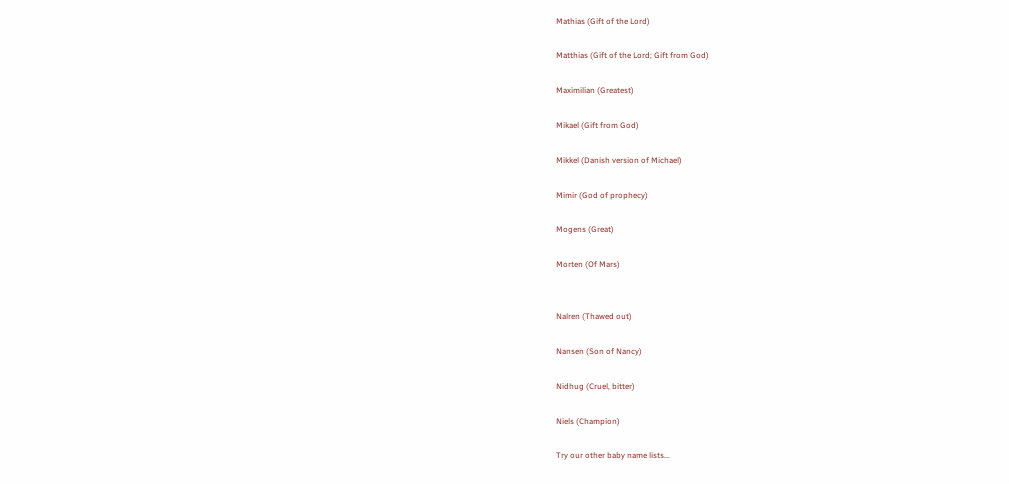Mathias (Gift of the Lord)

Matthias (Gift of the Lord; Gift from God)

Maximilian (Greatest)

Mikael (Gift from God)

Mikkel (Danish version of Michael)

Mimir (God of prophecy)

Mogens (Great)

Morten (Of Mars)


Nalren (Thawed out)

Nansen (Son of Nancy)

Nidhug (Cruel, bitter)

Niels (Champion)

Try our other baby name lists...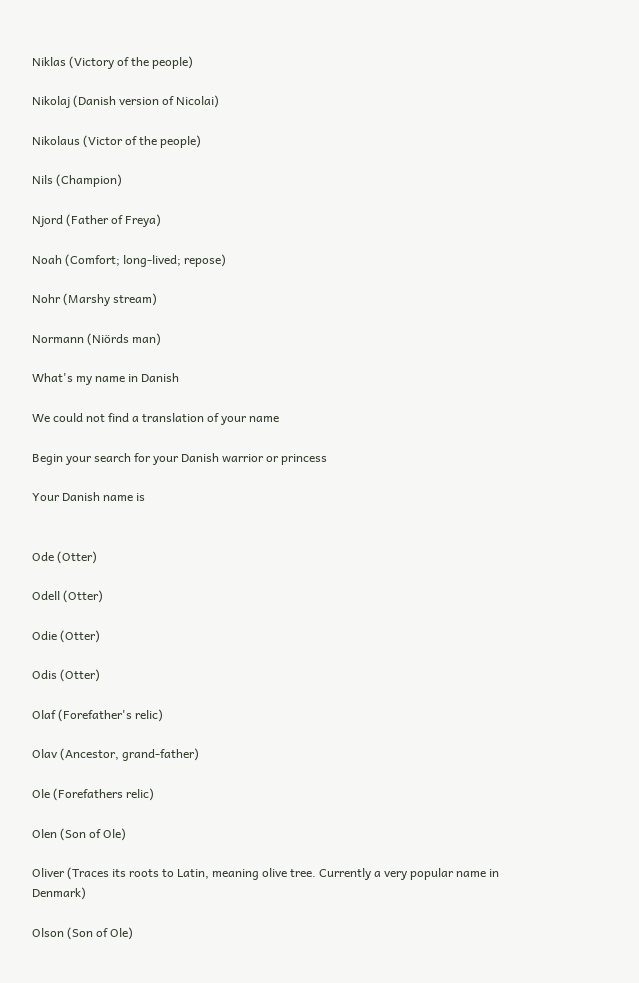Niklas (Victory of the people)

Nikolaj (Danish version of Nicolai)

Nikolaus (Victor of the people)

Nils (Champion)

Njord (Father of Freya)

Noah (Comfort; long-lived; repose)

Nohr (Marshy stream)

Normann (Niörds man)

What's my name in Danish

We could not find a translation of your name

Begin your search for your Danish warrior or princess

Your Danish name is


Ode (Otter)

Odell (Otter)

Odie (Otter)

Odis (Otter)

Olaf (Forefather's relic)

Olav (Ancestor, grand-father)

Ole (Forefathers relic)

Olen (Son of Ole)

Oliver (Traces its roots to Latin, meaning olive tree. Currently a very popular name in Denmark)

Olson (Son of Ole)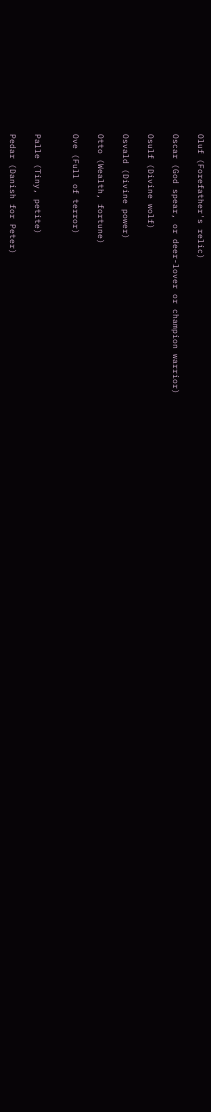Oluf (Forefather's relic)

Oscar (God spear, or deer-lover or champion warrior)

Osulf (Divine wolf)

Osvald (Divine power)

Otto (Wealth, fortune)

Ove (Full of terror)


Palle (Tiny, petite)

Pedar (Danish for Peter)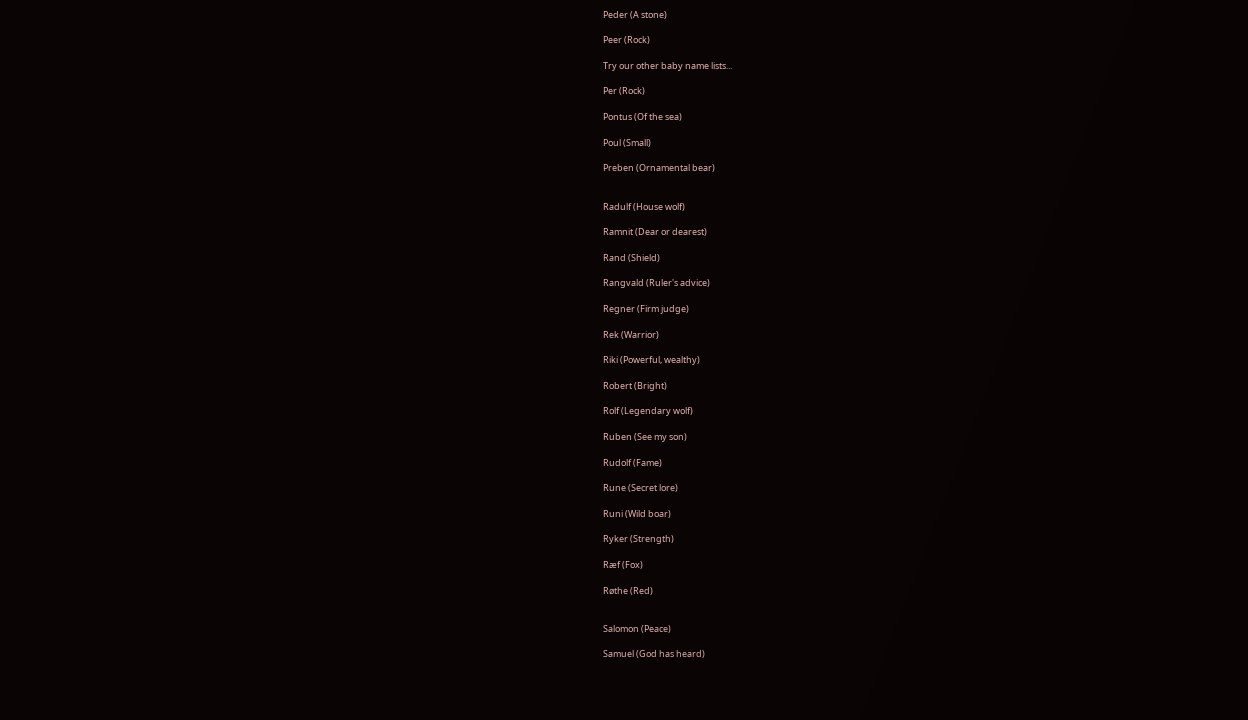Peder (A stone)

Peer (Rock)

Try our other baby name lists...

Per (Rock)

Pontus (Of the sea)

Poul (Small)

Preben (Ornamental bear)


Radulf (House wolf)

Ramnit (Dear or dearest)

Rand (Shield)

Rangvald (Ruler's advice)

Regner (Firm judge)

Rek (Warrior)

Riki (Powerful, wealthy)

Robert (Bright)

Rolf (Legendary wolf)

Ruben (See my son)

Rudolf (Fame)

Rune (Secret lore)

Runi (Wild boar)

Ryker (Strength)

Ræf (Fox)

Røthe (Red)


Salomon (Peace)

Samuel (God has heard)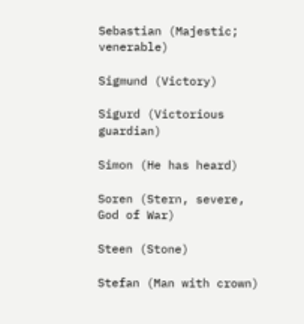Sebastian (Majestic; venerable)

Sigmund (Victory)

Sigurd (Victorious guardian)

Simon (He has heard)

Soren (Stern, severe, God of War)

Steen (Stone)

Stefan (Man with crown)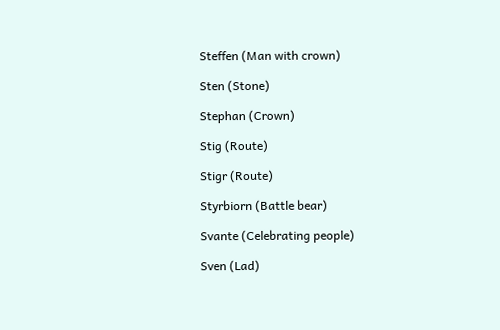Steffen (Man with crown)

Sten (Stone)

Stephan (Crown)

Stig (Route)

Stigr (Route)

Styrbiorn (Battle bear)

Svante (Celebrating people)

Sven (Lad)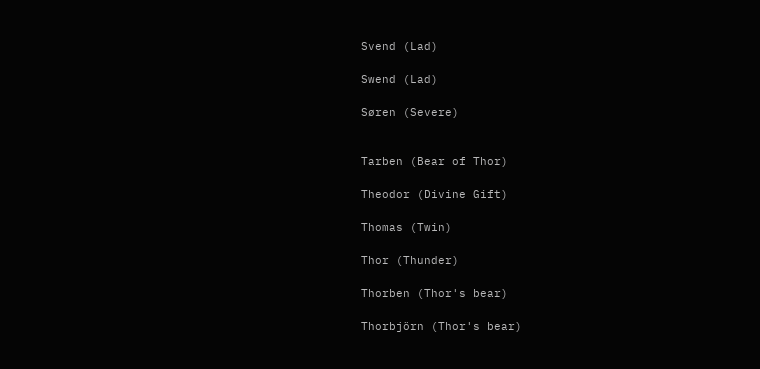Svend (Lad)

Swend (Lad)

Søren (Severe)


Tarben (Bear of Thor)

Theodor (Divine Gift)

Thomas (Twin)

Thor (Thunder)

Thorben (Thor's bear)

Thorbjörn (Thor's bear)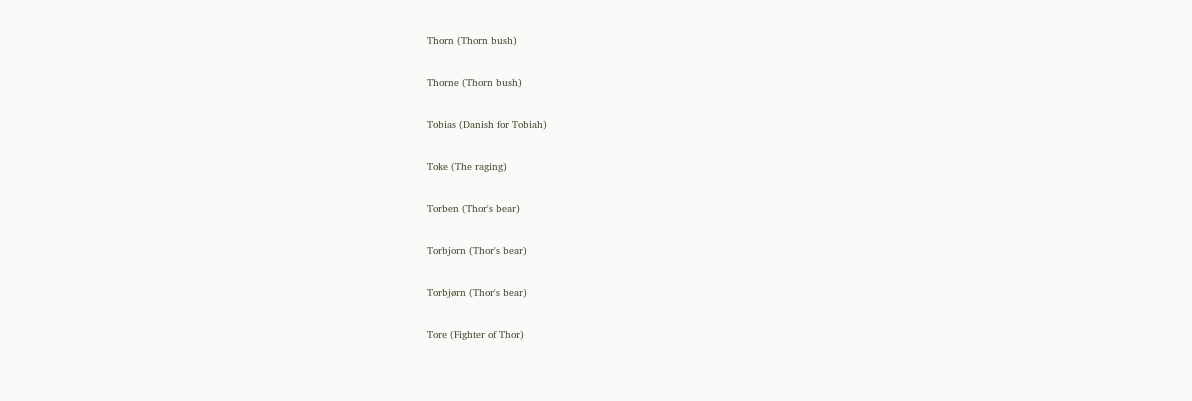Thorn (Thorn bush)

Thorne (Thorn bush)

Tobias (Danish for Tobiah)

Toke (The raging)

Torben (Thor's bear)

Torbjorn (Thor's bear)

Torbjørn (Thor's bear)

Tore (Fighter of Thor)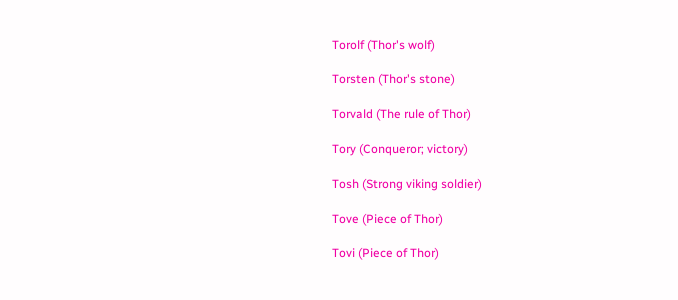Torolf (Thor's wolf)

Torsten (Thor's stone)

Torvald (The rule of Thor)

Tory (Conqueror; victory)

Tosh (Strong viking soldier)

Tove (Piece of Thor)

Tovi (Piece of Thor)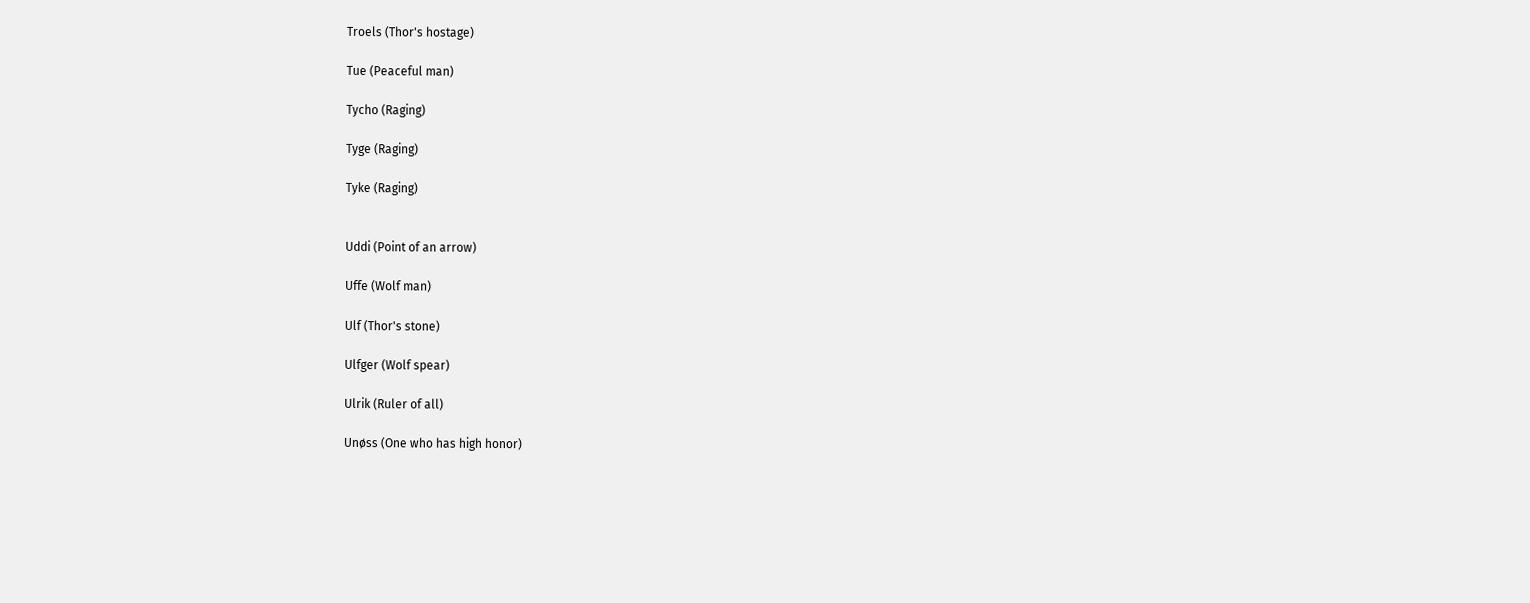Troels (Thor's hostage)

Tue (Peaceful man)

Tycho (Raging)

Tyge (Raging)

Tyke (Raging)


Uddi (Point of an arrow)

Uffe (Wolf man)

Ulf (Thor's stone)

Ulfger (Wolf spear)

Ulrik (Ruler of all)

Unøss (One who has high honor)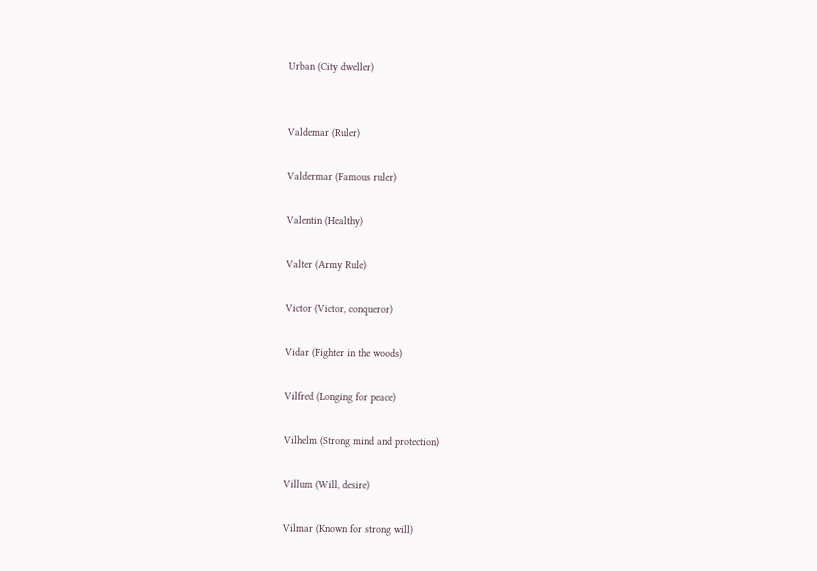Urban (City dweller)


Valdemar (Ruler)

Valdermar (Famous ruler)

Valentin (Healthy)

Valter (Army Rule)

Victor (Victor, conqueror)

Vidar (Fighter in the woods)

Vilfred (Longing for peace)

Vilhelm (Strong mind and protection)

Villum (Will, desire)

Vilmar (Known for strong will)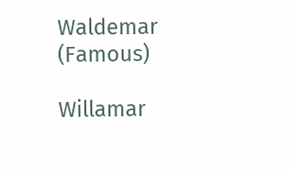Waldemar (Famous)

Willamar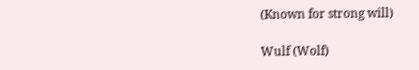(Known for strong will)

Wulf (Wolf)